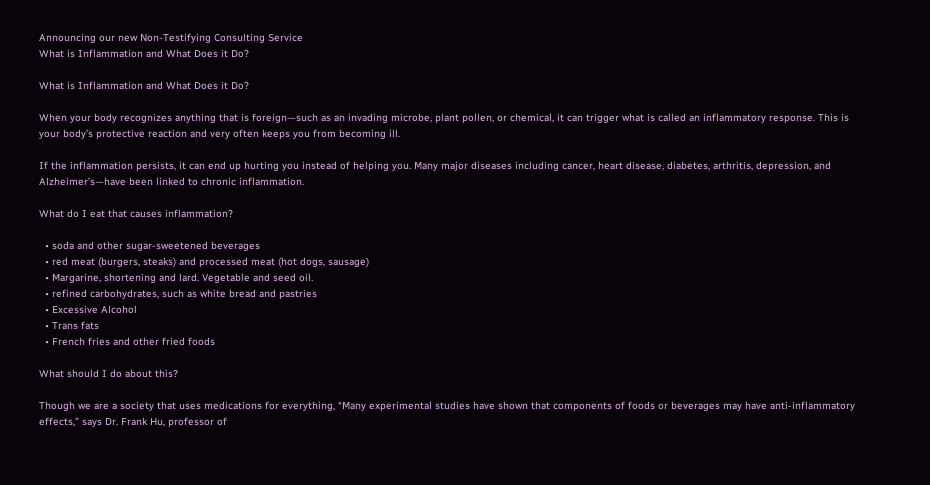Announcing our new Non-Testifying Consulting Service
What is Inflammation and What Does it Do?

What is Inflammation and What Does it Do?

When your body recognizes anything that is foreign—such as an invading microbe, plant pollen, or chemical, it can trigger what is called an inflammatory response. This is your body’s protective reaction and very often keeps you from becoming ill.

If the inflammation persists, it can end up hurting you instead of helping you. Many major diseases including cancer, heart disease, diabetes, arthritis, depression, and Alzheimer’s—have been linked to chronic inflammation.

What do I eat that causes inflammation?

  • soda and other sugar-sweetened beverages
  • red meat (burgers, steaks) and processed meat (hot dogs, sausage)
  • Margarine, shortening and lard. Vegetable and seed oil.
  • refined carbohydrates, such as white bread and pastries
  • Excessive Alcohol
  • Trans fats
  • French fries and other fried foods

What should I do about this?

Though we are a society that uses medications for everything, “Many experimental studies have shown that components of foods or beverages may have anti-inflammatory effects,” says Dr. Frank Hu, professor of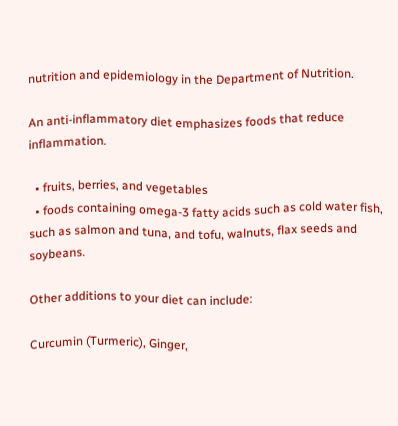nutrition and epidemiology in the Department of Nutrition.

An anti-inflammatory diet emphasizes foods that reduce inflammation.

  • fruits, berries, and vegetables
  • foods containing omega-3 fatty acids such as cold water fish, such as salmon and tuna, and tofu, walnuts, flax seeds and soybeans.

Other additions to your diet can include:

Curcumin (Turmeric), Ginger,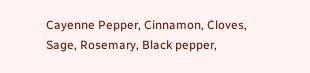Cayenne Pepper, Cinnamon, Cloves, Sage, Rosemary, Black pepper,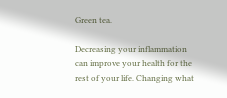Green tea.

Decreasing your inflammation can improve your health for the rest of your life. Changing what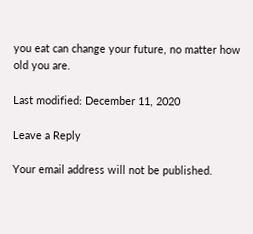you eat can change your future, no matter how old you are.

Last modified: December 11, 2020

Leave a Reply

Your email address will not be published.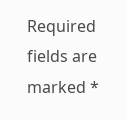Required fields are marked *